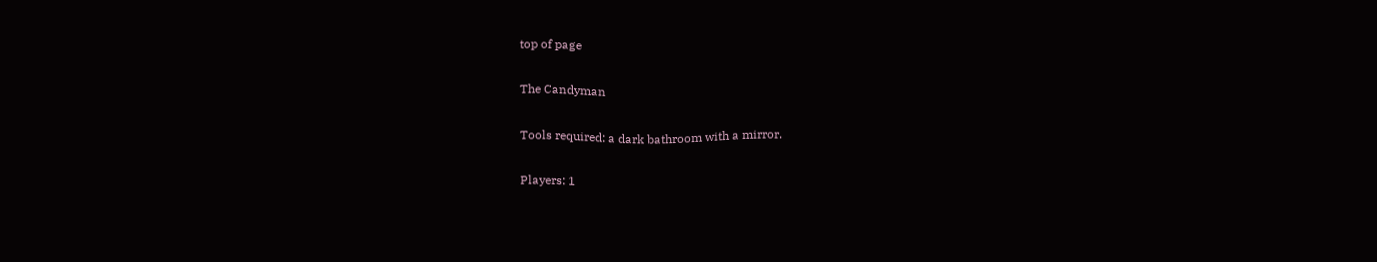top of page

The Candyman

Tools required: a dark bathroom with a mirror.

Players: 1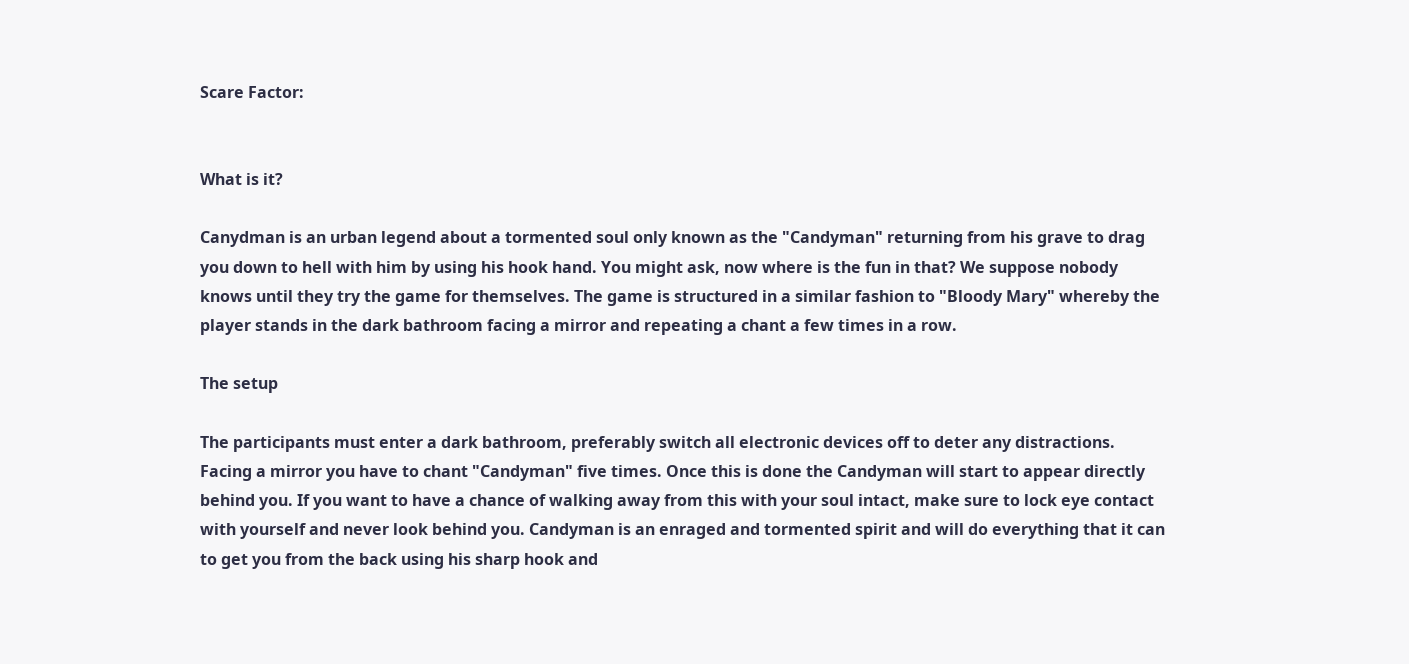Scare Factor:


What is it?

Canydman is an urban legend about a tormented soul only known as the "Candyman" returning from his grave to drag you down to hell with him by using his hook hand. You might ask, now where is the fun in that? We suppose nobody knows until they try the game for themselves. The game is structured in a similar fashion to "Bloody Mary" whereby the player stands in the dark bathroom facing a mirror and repeating a chant a few times in a row.

The setup

The participants must enter a dark bathroom, preferably switch all electronic devices off to deter any distractions. Facing a mirror you have to chant "Candyman" five times. Once this is done the Candyman will start to appear directly behind you. If you want to have a chance of walking away from this with your soul intact, make sure to lock eye contact with yourself and never look behind you. Candyman is an enraged and tormented spirit and will do everything that it can to get you from the back using his sharp hook and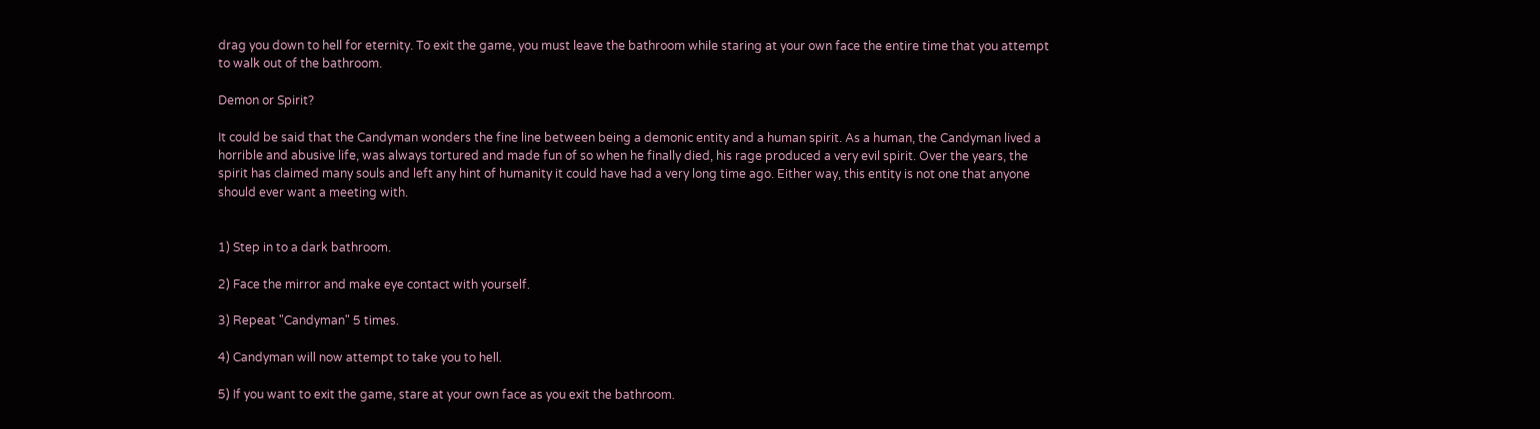drag you down to hell for eternity. To exit the game, you must leave the bathroom while staring at your own face the entire time that you attempt to walk out of the bathroom.

Demon or Spirit?

It could be said that the Candyman wonders the fine line between being a demonic entity and a human spirit. As a human, the Candyman lived a horrible and abusive life, was always tortured and made fun of so when he finally died, his rage produced a very evil spirit. Over the years, the spirit has claimed many souls and left any hint of humanity it could have had a very long time ago. Either way, this entity is not one that anyone should ever want a meeting with.


1) Step in to a dark bathroom.

2) Face the mirror and make eye contact with yourself.

3) Repeat "Candyman" 5 times.

4) Candyman will now attempt to take you to hell.

5) If you want to exit the game, stare at your own face as you exit the bathroom.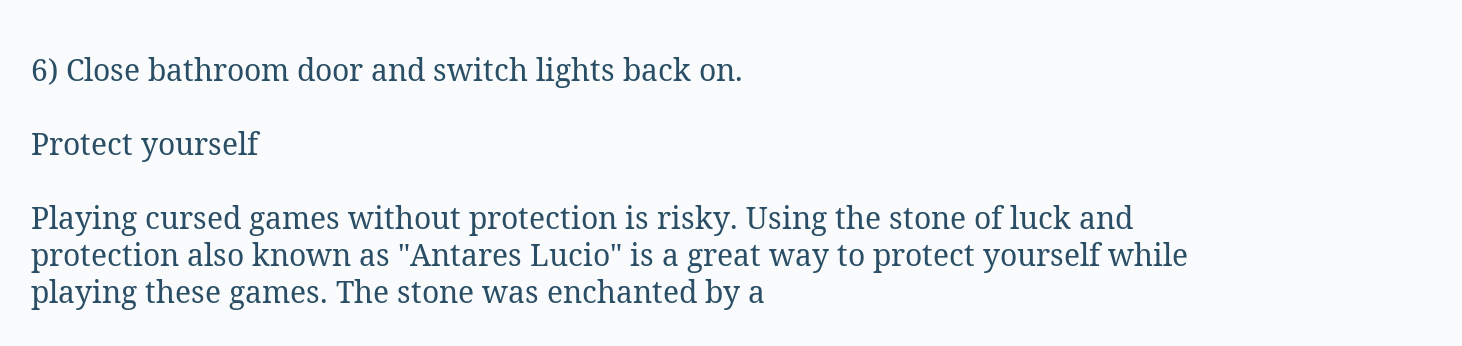6) Close bathroom door and switch lights back on.

Protect yourself

Playing cursed games without protection is risky. Using the stone of luck and protection also known as "Antares Lucio" is a great way to protect yourself while playing these games. The stone was enchanted by a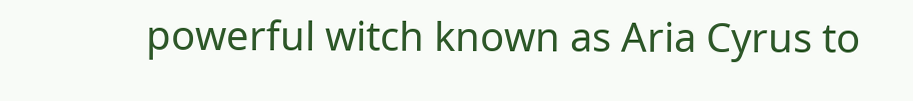powerful witch known as Aria Cyrus to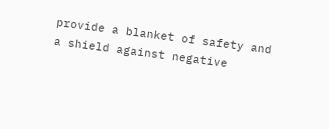provide a blanket of safety and a shield against negative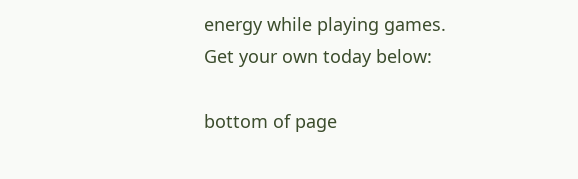energy while playing games. Get your own today below:

bottom of page